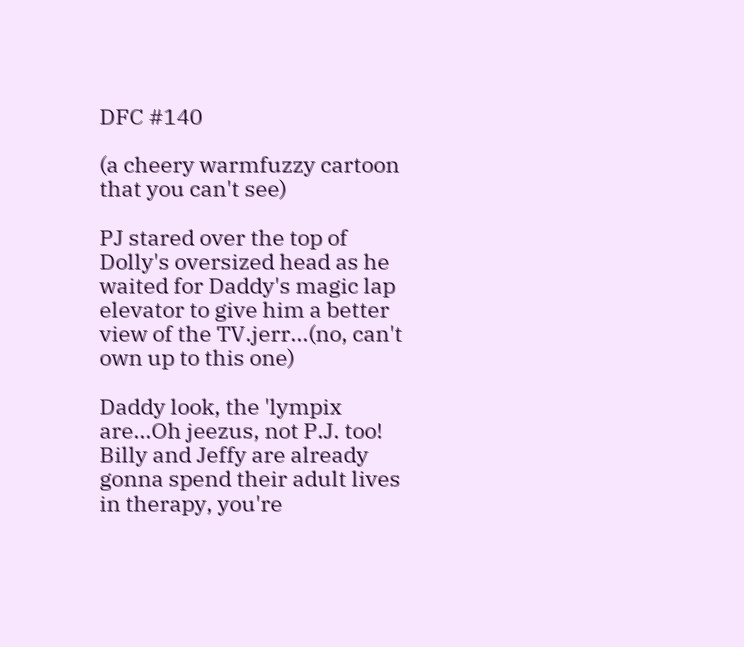DFC #140

(a cheery warmfuzzy cartoon that you can't see)

PJ stared over the top of Dolly's oversized head as he waited for Daddy's magic lap elevator to give him a better view of the TV.jerr...(no, can't own up to this one)

Daddy look, the 'lympix are...Oh jeezus, not P.J. too! Billy and Jeffy are already gonna spend their adult lives in therapy, you're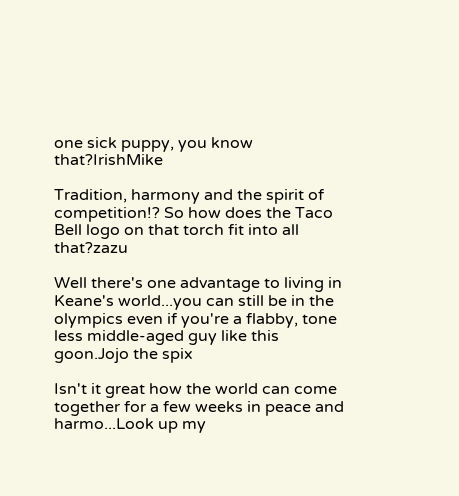one sick puppy, you know that?IrishMike

Tradition, harmony and the spirit of competition!? So how does the Taco Bell logo on that torch fit into all that?zazu

Well there's one advantage to living in Keane's world...you can still be in the olympics even if you're a flabby, tone less middle-aged guy like this goon.Jojo the spix

Isn't it great how the world can come together for a few weeks in peace and harmo...Look up my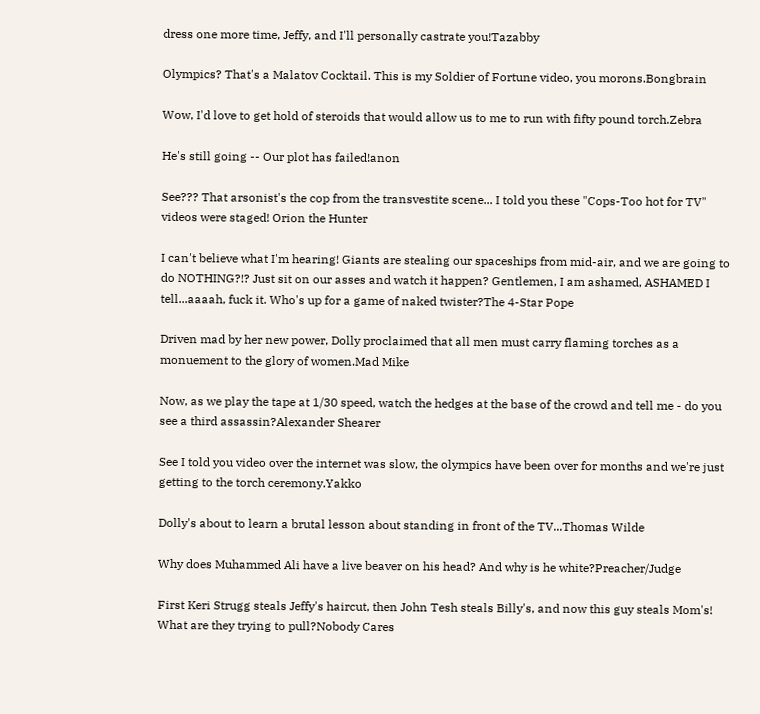dress one more time, Jeffy, and I'll personally castrate you!Tazabby

Olympics? That's a Malatov Cocktail. This is my Soldier of Fortune video, you morons.Bongbrain

Wow, I'd love to get hold of steroids that would allow us to me to run with fifty pound torch.Zebra

He's still going -- Our plot has failed!anon

See??? That arsonist's the cop from the transvestite scene... I told you these "Cops-Too hot for TV" videos were staged! Orion the Hunter

I can't believe what I'm hearing! Giants are stealing our spaceships from mid-air, and we are going to do NOTHING?!? Just sit on our asses and watch it happen? Gentlemen, I am ashamed, ASHAMED I tell...aaaah, fuck it. Who's up for a game of naked twister?The 4-Star Pope

Driven mad by her new power, Dolly proclaimed that all men must carry flaming torches as a monuement to the glory of women.Mad Mike

Now, as we play the tape at 1/30 speed, watch the hedges at the base of the crowd and tell me - do you see a third assassin?Alexander Shearer

See I told you video over the internet was slow, the olympics have been over for months and we're just getting to the torch ceremony.Yakko

Dolly's about to learn a brutal lesson about standing in front of the TV...Thomas Wilde

Why does Muhammed Ali have a live beaver on his head? And why is he white?Preacher/Judge

First Keri Strugg steals Jeffy's haircut, then John Tesh steals Billy's, and now this guy steals Mom's! What are they trying to pull?Nobody Cares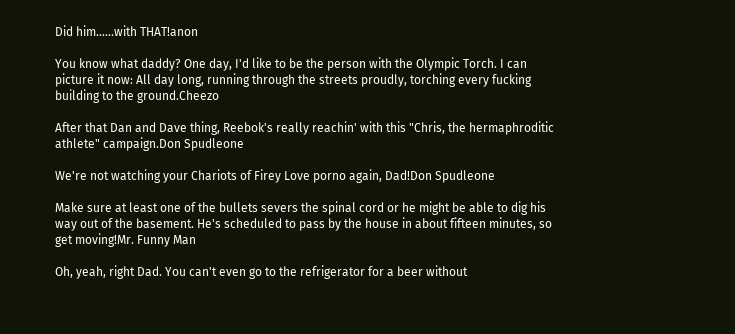Did him......with THAT!anon

You know what daddy? One day, I'd like to be the person with the Olympic Torch. I can picture it now: All day long, running through the streets proudly, torching every fucking building to the ground.Cheezo

After that Dan and Dave thing, Reebok's really reachin' with this "Chris, the hermaphroditic athlete" campaign.Don Spudleone

We're not watching your Chariots of Firey Love porno again, Dad!Don Spudleone

Make sure at least one of the bullets severs the spinal cord or he might be able to dig his way out of the basement. He's scheduled to pass by the house in about fifteen minutes, so get moving!Mr. Funny Man

Oh, yeah, right Dad. You can't even go to the refrigerator for a beer without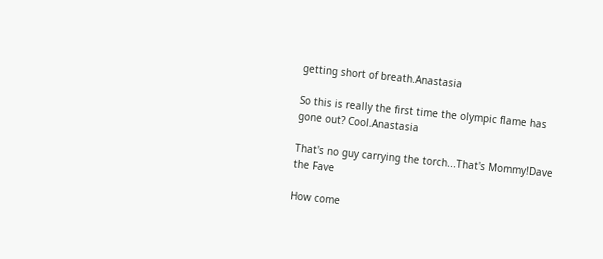getting short of breath.Anastasia

So this is really the first time the olympic flame has gone out? Cool.Anastasia

That's no guy carrying the torch...That's Mommy!Dave the Fave

How come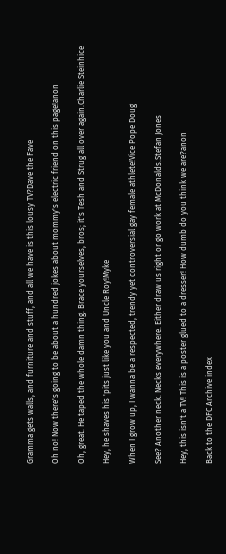Gramma gets walls, and furniture and stuff, and all we have is this lousy TV?Dave the Fave

Oh no! Now there's going to be about a hundred jokes about mommy's electric friend on this page!anon

Oh, great. He taped the whole damn thing. Brace yourselves, bros; it's Tesh and Strug all over again.Charlie Steinhice

Hey, he shaves his 'pits just like you and Uncle Roy!Myke

When I grow up, I wanna be a respected, trendy yet controversial gay female athlete!Vice Pope Doug

See? Another neck. Necks everywhere. Either draw us right or go work at McDonalds.Stefan Jones

Hey, this isn't a TV! This is a poster glued to a dresser! How dumb do you think we are?anon

Back to the DFC Archive index